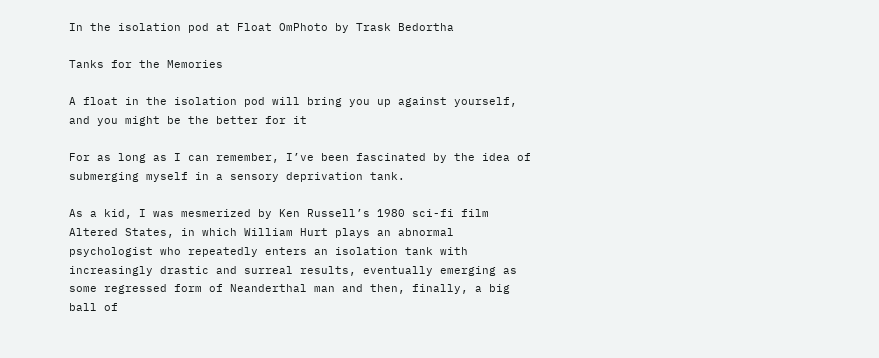In the isolation pod at Float OmPhoto by Trask Bedortha

Tanks for the Memories

A float in the isolation pod will bring you up against yourself, and you might be the better for it

For as long as I can remember, I’ve been fascinated by the idea of submerging myself in a sensory deprivation tank.

As a kid, I was mesmerized by Ken Russell’s 1980 sci-fi film Altered States, in which William Hurt plays an abnormal psychologist who repeatedly enters an isolation tank with increasingly drastic and surreal results, eventually emerging as some regressed form of Neanderthal man and then, finally, a big ball of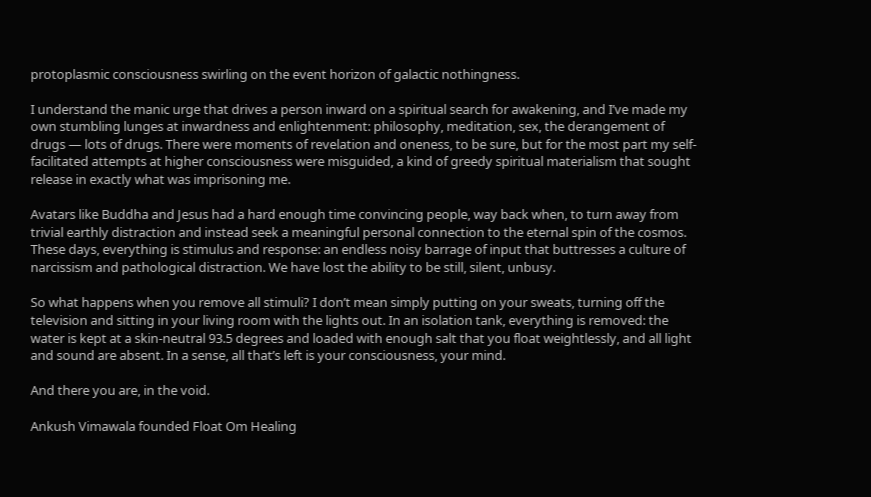protoplasmic consciousness swirling on the event horizon of galactic nothingness.

I understand the manic urge that drives a person inward on a spiritual search for awakening, and I’ve made my own stumbling lunges at inwardness and enlightenment: philosophy, meditation, sex, the derangement of drugs — lots of drugs. There were moments of revelation and oneness, to be sure, but for the most part my self-facilitated attempts at higher consciousness were misguided, a kind of greedy spiritual materialism that sought release in exactly what was imprisoning me.

Avatars like Buddha and Jesus had a hard enough time convincing people, way back when, to turn away from trivial earthly distraction and instead seek a meaningful personal connection to the eternal spin of the cosmos. These days, everything is stimulus and response: an endless noisy barrage of input that buttresses a culture of narcissism and pathological distraction. We have lost the ability to be still, silent, unbusy.

So what happens when you remove all stimuli? I don’t mean simply putting on your sweats, turning off the television and sitting in your living room with the lights out. In an isolation tank, everything is removed: the water is kept at a skin-neutral 93.5 degrees and loaded with enough salt that you float weightlessly, and all light and sound are absent. In a sense, all that’s left is your consciousness, your mind.

And there you are, in the void.

Ankush Vimawala founded Float Om Healing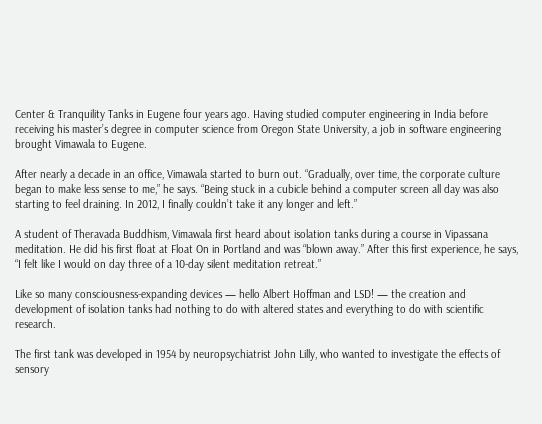Center & Tranquility Tanks in Eugene four years ago. Having studied computer engineering in India before receiving his master’s degree in computer science from Oregon State University, a job in software engineering brought Vimawala to Eugene.

After nearly a decade in an office, Vimawala started to burn out. “Gradually, over time, the corporate culture began to make less sense to me,” he says. “Being stuck in a cubicle behind a computer screen all day was also starting to feel draining. In 2012, I finally couldn’t take it any longer and left.”

A student of Theravada Buddhism, Vimawala first heard about isolation tanks during a course in Vipassana meditation. He did his first float at Float On in Portland and was “blown away.” After this first experience, he says, “I felt like I would on day three of a 10-day silent meditation retreat.”

Like so many consciousness-expanding devices — hello Albert Hoffman and LSD! — the creation and development of isolation tanks had nothing to do with altered states and everything to do with scientific research.

The first tank was developed in 1954 by neuropsychiatrist John Lilly, who wanted to investigate the effects of sensory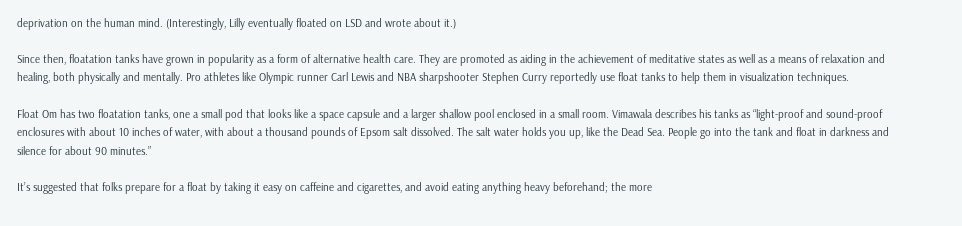deprivation on the human mind. (Interestingly, Lilly eventually floated on LSD and wrote about it.)

Since then, floatation tanks have grown in popularity as a form of alternative health care. They are promoted as aiding in the achievement of meditative states as well as a means of relaxation and healing, both physically and mentally. Pro athletes like Olympic runner Carl Lewis and NBA sharpshooter Stephen Curry reportedly use float tanks to help them in visualization techniques.

Float Om has two floatation tanks, one a small pod that looks like a space capsule and a larger shallow pool enclosed in a small room. Vimawala describes his tanks as “light-proof and sound-proof enclosures with about 10 inches of water, with about a thousand pounds of Epsom salt dissolved. The salt water holds you up, like the Dead Sea. People go into the tank and float in darkness and silence for about 90 minutes.”

It’s suggested that folks prepare for a float by taking it easy on caffeine and cigarettes, and avoid eating anything heavy beforehand; the more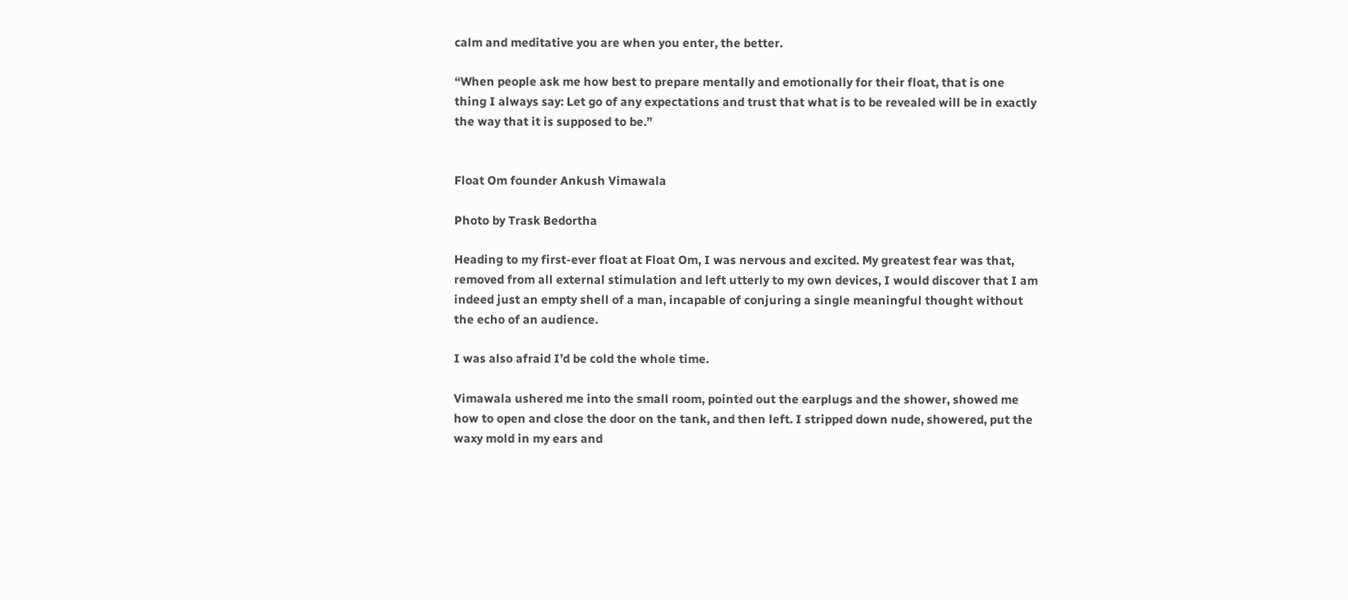calm and meditative you are when you enter, the better.

“When people ask me how best to prepare mentally and emotionally for their float, that is one thing I always say: Let go of any expectations and trust that what is to be revealed will be in exactly the way that it is supposed to be.”


Float Om founder Ankush Vimawala

Photo by Trask Bedortha

Heading to my first-ever float at Float Om, I was nervous and excited. My greatest fear was that, removed from all external stimulation and left utterly to my own devices, I would discover that I am indeed just an empty shell of a man, incapable of conjuring a single meaningful thought without the echo of an audience.

I was also afraid I’d be cold the whole time.

Vimawala ushered me into the small room, pointed out the earplugs and the shower, showed me how to open and close the door on the tank, and then left. I stripped down nude, showered, put the waxy mold in my ears and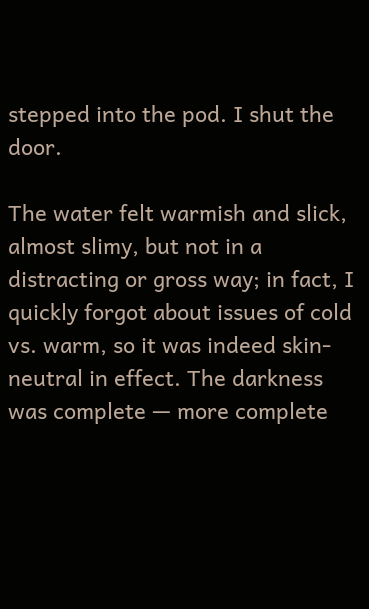stepped into the pod. I shut the door.

The water felt warmish and slick, almost slimy, but not in a distracting or gross way; in fact, I quickly forgot about issues of cold vs. warm, so it was indeed skin-neutral in effect. The darkness was complete — more complete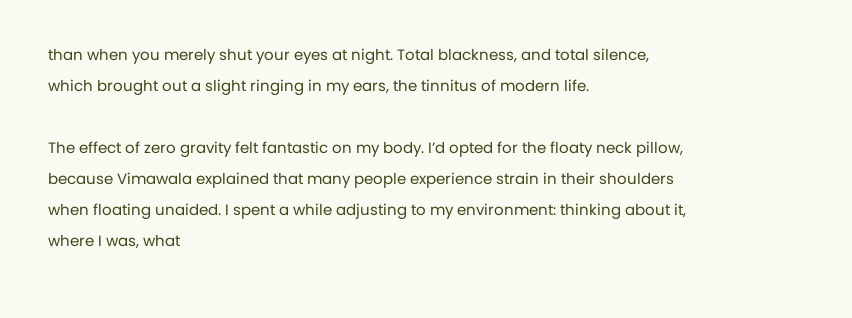than when you merely shut your eyes at night. Total blackness, and total silence, which brought out a slight ringing in my ears, the tinnitus of modern life.

The effect of zero gravity felt fantastic on my body. I’d opted for the floaty neck pillow, because Vimawala explained that many people experience strain in their shoulders when floating unaided. I spent a while adjusting to my environment: thinking about it, where I was, what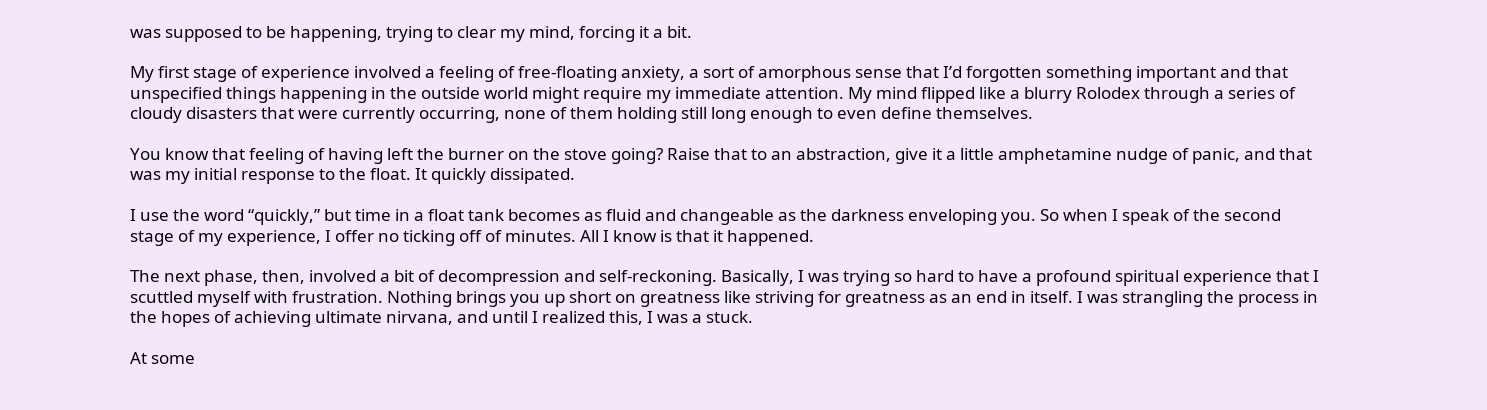was supposed to be happening, trying to clear my mind, forcing it a bit.

My first stage of experience involved a feeling of free-floating anxiety, a sort of amorphous sense that I’d forgotten something important and that unspecified things happening in the outside world might require my immediate attention. My mind flipped like a blurry Rolodex through a series of cloudy disasters that were currently occurring, none of them holding still long enough to even define themselves.

You know that feeling of having left the burner on the stove going? Raise that to an abstraction, give it a little amphetamine nudge of panic, and that was my initial response to the float. It quickly dissipated.

I use the word “quickly,” but time in a float tank becomes as fluid and changeable as the darkness enveloping you. So when I speak of the second stage of my experience, I offer no ticking off of minutes. All I know is that it happened.

The next phase, then, involved a bit of decompression and self-reckoning. Basically, I was trying so hard to have a profound spiritual experience that I scuttled myself with frustration. Nothing brings you up short on greatness like striving for greatness as an end in itself. I was strangling the process in the hopes of achieving ultimate nirvana, and until I realized this, I was a stuck.

At some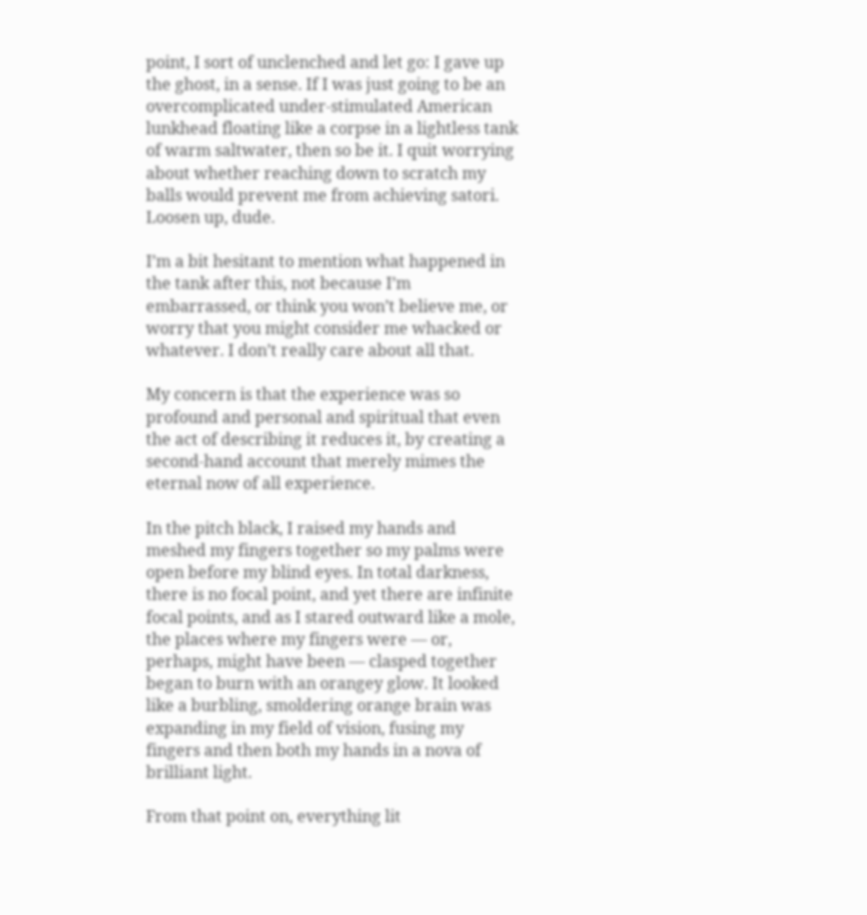point, I sort of unclenched and let go: I gave up the ghost, in a sense. If I was just going to be an overcomplicated under-stimulated American lunkhead floating like a corpse in a lightless tank of warm saltwater, then so be it. I quit worrying about whether reaching down to scratch my balls would prevent me from achieving satori. Loosen up, dude.

I’m a bit hesitant to mention what happened in the tank after this, not because I’m embarrassed, or think you won’t believe me, or worry that you might consider me whacked or whatever. I don’t really care about all that.

My concern is that the experience was so profound and personal and spiritual that even the act of describing it reduces it, by creating a second-hand account that merely mimes the eternal now of all experience.

In the pitch black, I raised my hands and meshed my fingers together so my palms were open before my blind eyes. In total darkness, there is no focal point, and yet there are infinite focal points, and as I stared outward like a mole, the places where my fingers were — or, perhaps, might have been — clasped together began to burn with an orangey glow. It looked like a burbling, smoldering orange brain was expanding in my field of vision, fusing my fingers and then both my hands in a nova of brilliant light.

From that point on, everything lit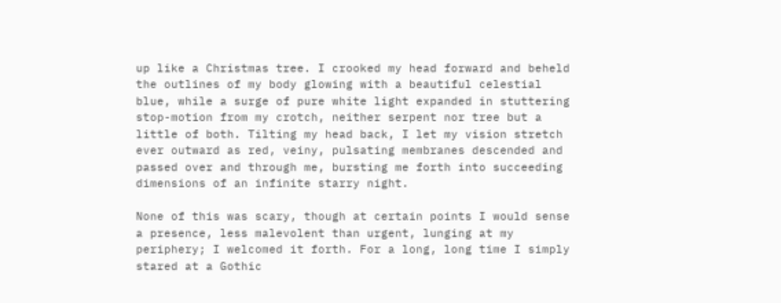up like a Christmas tree. I crooked my head forward and beheld the outlines of my body glowing with a beautiful celestial blue, while a surge of pure white light expanded in stuttering stop-motion from my crotch, neither serpent nor tree but a little of both. Tilting my head back, I let my vision stretch ever outward as red, veiny, pulsating membranes descended and passed over and through me, bursting me forth into succeeding dimensions of an infinite starry night.

None of this was scary, though at certain points I would sense a presence, less malevolent than urgent, lunging at my periphery; I welcomed it forth. For a long, long time I simply stared at a Gothic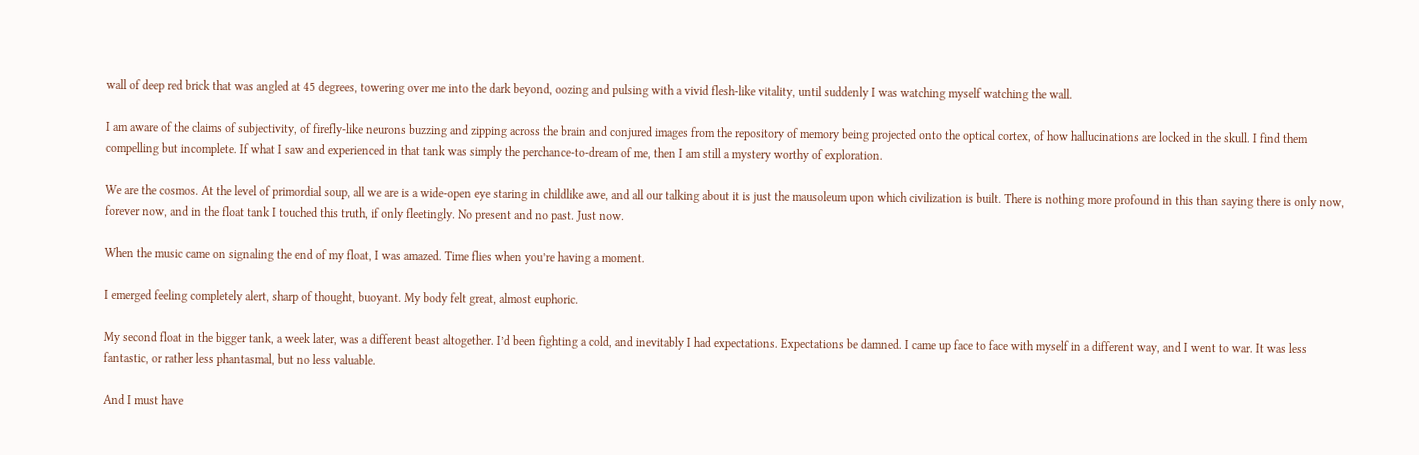wall of deep red brick that was angled at 45 degrees, towering over me into the dark beyond, oozing and pulsing with a vivid flesh-like vitality, until suddenly I was watching myself watching the wall.

I am aware of the claims of subjectivity, of firefly-like neurons buzzing and zipping across the brain and conjured images from the repository of memory being projected onto the optical cortex, of how hallucinations are locked in the skull. I find them compelling but incomplete. If what I saw and experienced in that tank was simply the perchance-to-dream of me, then I am still a mystery worthy of exploration.

We are the cosmos. At the level of primordial soup, all we are is a wide-open eye staring in childlike awe, and all our talking about it is just the mausoleum upon which civilization is built. There is nothing more profound in this than saying there is only now, forever now, and in the float tank I touched this truth, if only fleetingly. No present and no past. Just now.

When the music came on signaling the end of my float, I was amazed. Time flies when you’re having a moment.

I emerged feeling completely alert, sharp of thought, buoyant. My body felt great, almost euphoric.

My second float in the bigger tank, a week later, was a different beast altogether. I’d been fighting a cold, and inevitably I had expectations. Expectations be damned. I came up face to face with myself in a different way, and I went to war. It was less fantastic, or rather less phantasmal, but no less valuable.

And I must have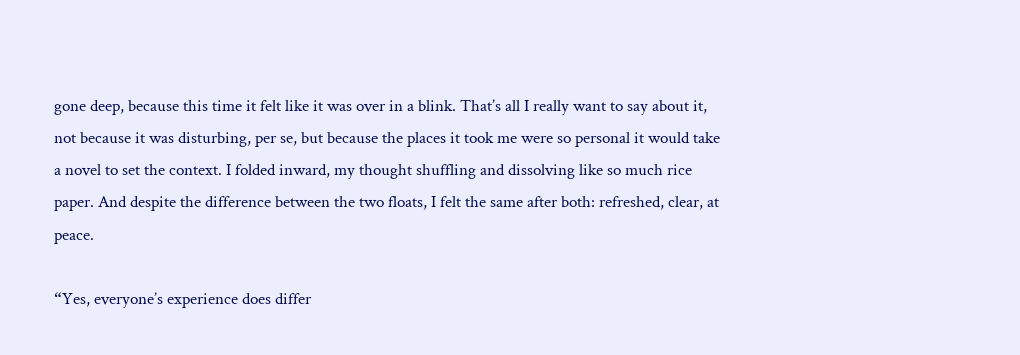gone deep, because this time it felt like it was over in a blink. That’s all I really want to say about it, not because it was disturbing, per se, but because the places it took me were so personal it would take a novel to set the context. I folded inward, my thought shuffling and dissolving like so much rice paper. And despite the difference between the two floats, I felt the same after both: refreshed, clear, at peace.

“Yes, everyone’s experience does differ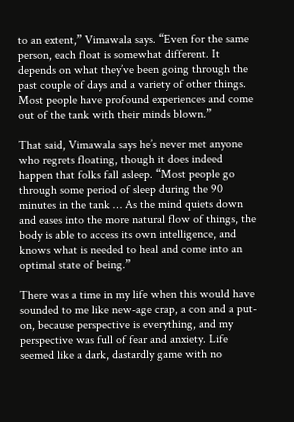to an extent,” Vimawala says. “Even for the same person, each float is somewhat different. It depends on what they’ve been going through the past couple of days and a variety of other things. Most people have profound experiences and come out of the tank with their minds blown.”

That said, Vimawala says he’s never met anyone who regrets floating, though it does indeed happen that folks fall asleep. “Most people go through some period of sleep during the 90 minutes in the tank … As the mind quiets down and eases into the more natural flow of things, the body is able to access its own intelligence, and knows what is needed to heal and come into an optimal state of being.”

There was a time in my life when this would have sounded to me like new-age crap, a con and a put-on, because perspective is everything, and my perspective was full of fear and anxiety. Life seemed like a dark, dastardly game with no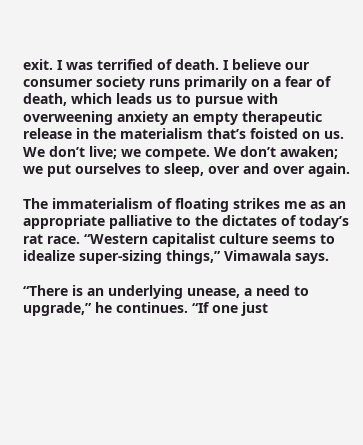exit. I was terrified of death. I believe our consumer society runs primarily on a fear of death, which leads us to pursue with overweening anxiety an empty therapeutic release in the materialism that’s foisted on us. We don’t live; we compete. We don’t awaken; we put ourselves to sleep, over and over again.

The immaterialism of floating strikes me as an appropriate palliative to the dictates of today’s rat race. “Western capitalist culture seems to idealize super-sizing things,” Vimawala says.

“There is an underlying unease, a need to upgrade,” he continues. “If one just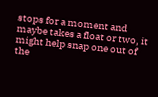stops for a moment and maybe takes a float or two, it might help snap one out of the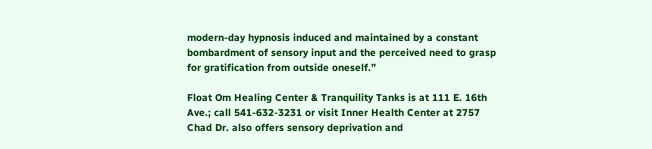modern-day hypnosis induced and maintained by a constant bombardment of sensory input and the perceived need to grasp for gratification from outside oneself.”

Float Om Healing Center & Tranquility Tanks is at 111 E. 16th Ave.; call 541-632-3231 or visit Inner Health Center at 2757 Chad Dr. also offers sensory deprivation and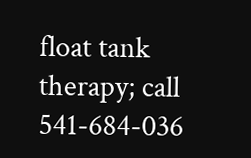float tank therapy; call 541-684-036